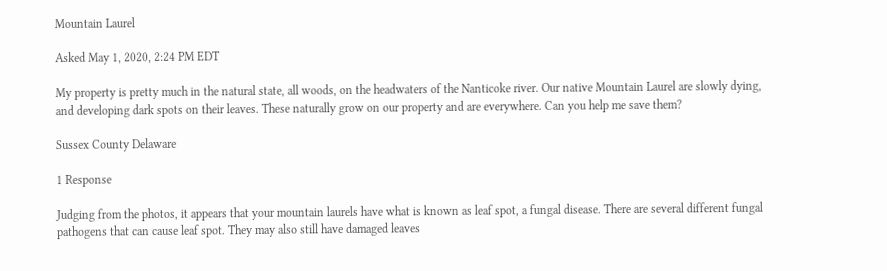Mountain Laurel

Asked May 1, 2020, 2:24 PM EDT

My property is pretty much in the natural state, all woods, on the headwaters of the Nanticoke river. Our native Mountain Laurel are slowly dying, and developing dark spots on their leaves. These naturally grow on our property and are everywhere. Can you help me save them?

Sussex County Delaware

1 Response

Judging from the photos, it appears that your mountain laurels have what is known as leaf spot, a fungal disease. There are several different fungal pathogens that can cause leaf spot. They may also still have damaged leaves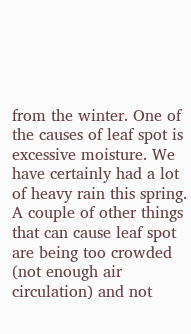from the winter. One of the causes of leaf spot is excessive moisture. We have certainly had a lot of heavy rain this spring. A couple of other things that can cause leaf spot are being too crowded (not enough air circulation) and not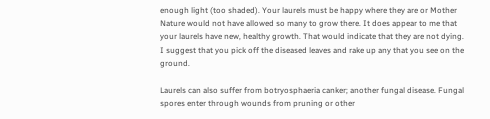enough light (too shaded). Your laurels must be happy where they are or Mother Nature would not have allowed so many to grow there. It does appear to me that your laurels have new, healthy growth. That would indicate that they are not dying. I suggest that you pick off the diseased leaves and rake up any that you see on the ground.

Laurels can also suffer from botryosphaeria canker; another fungal disease. Fungal spores enter through wounds from pruning or other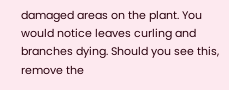damaged areas on the plant. You would notice leaves curling and branches dying. Should you see this, remove the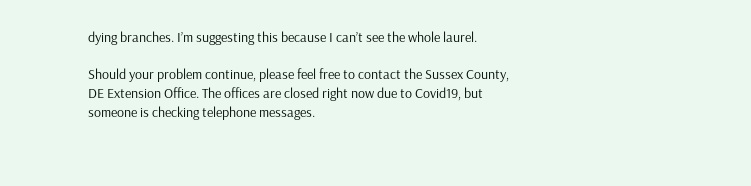dying branches. I’m suggesting this because I can’t see the whole laurel.

Should your problem continue, please feel free to contact the Sussex County, DE Extension Office. The offices are closed right now due to Covid19, but someone is checking telephone messages.